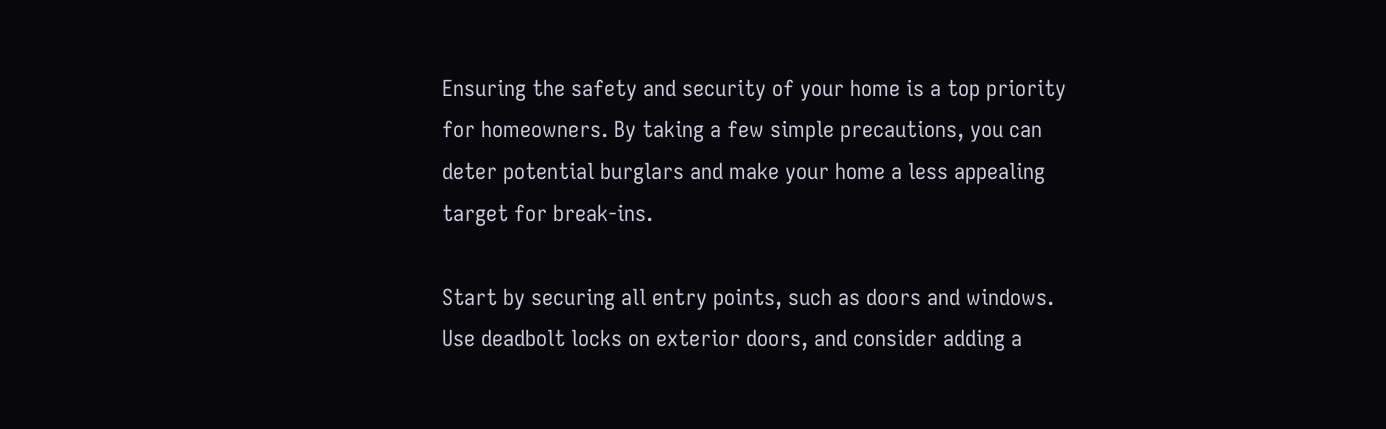Ensuring the safety and security of your home is a top priority for homeowners. By taking a few simple precautions, you can deter potential burglars and make your home a less appealing target for break-ins.

Start by securing all entry points, such as doors and windows. Use deadbolt locks on exterior doors, and consider adding a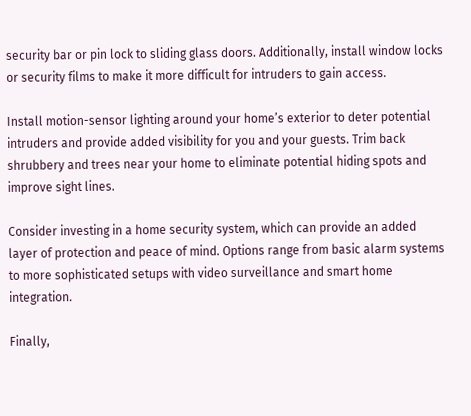security bar or pin lock to sliding glass doors. Additionally, install window locks or security films to make it more difficult for intruders to gain access.

Install motion-sensor lighting around your home’s exterior to deter potential intruders and provide added visibility for you and your guests. Trim back shrubbery and trees near your home to eliminate potential hiding spots and improve sight lines.

Consider investing in a home security system, which can provide an added layer of protection and peace of mind. Options range from basic alarm systems to more sophisticated setups with video surveillance and smart home integration.

Finally,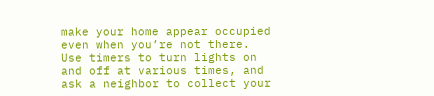make your home appear occupied even when you’re not there. Use timers to turn lights on and off at various times, and ask a neighbor to collect your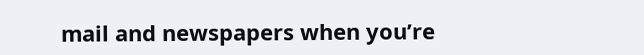mail and newspapers when you’re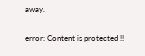away.

error: Content is protected !!